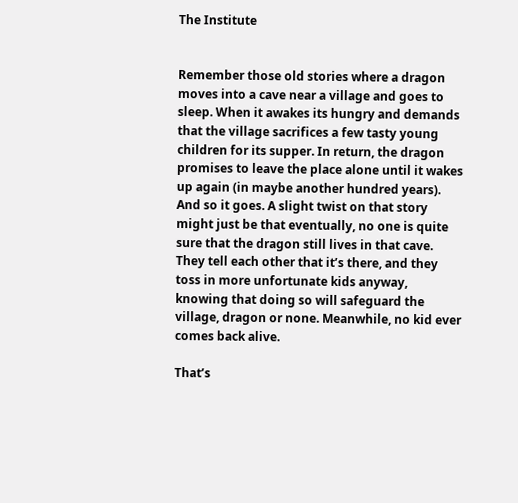The Institute


Remember those old stories where a dragon moves into a cave near a village and goes to sleep. When it awakes its hungry and demands that the village sacrifices a few tasty young children for its supper. In return, the dragon promises to leave the place alone until it wakes up again (in maybe another hundred years). And so it goes. A slight twist on that story might just be that eventually, no one is quite sure that the dragon still lives in that cave. They tell each other that it’s there, and they toss in more unfortunate kids anyway, knowing that doing so will safeguard the village, dragon or none. Meanwhile, no kid ever comes back alive.

That’s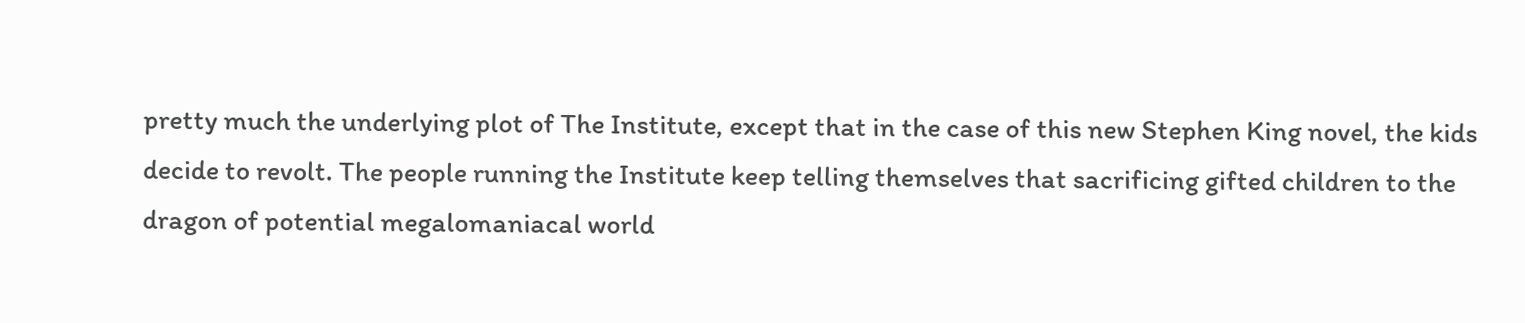pretty much the underlying plot of The Institute, except that in the case of this new Stephen King novel, the kids decide to revolt. The people running the Institute keep telling themselves that sacrificing gifted children to the dragon of potential megalomaniacal world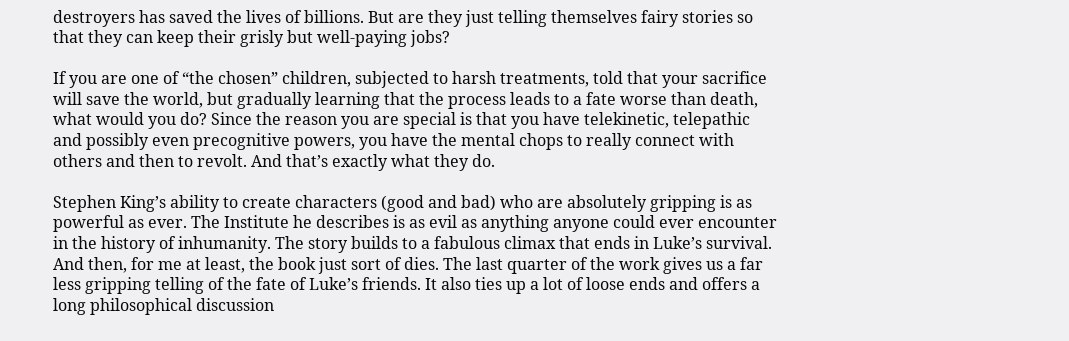destroyers has saved the lives of billions. But are they just telling themselves fairy stories so that they can keep their grisly but well-paying jobs?

If you are one of “the chosen” children, subjected to harsh treatments, told that your sacrifice will save the world, but gradually learning that the process leads to a fate worse than death, what would you do? Since the reason you are special is that you have telekinetic, telepathic and possibly even precognitive powers, you have the mental chops to really connect with others and then to revolt. And that’s exactly what they do.

Stephen King’s ability to create characters (good and bad) who are absolutely gripping is as powerful as ever. The Institute he describes is as evil as anything anyone could ever encounter in the history of inhumanity. The story builds to a fabulous climax that ends in Luke’s survival. And then, for me at least, the book just sort of dies. The last quarter of the work gives us a far less gripping telling of the fate of Luke’s friends. It also ties up a lot of loose ends and offers a long philosophical discussion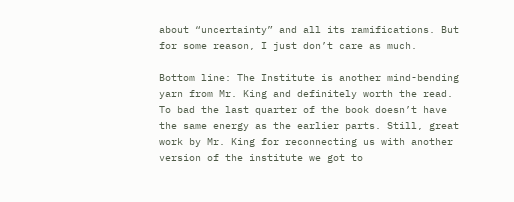about “uncertainty” and all its ramifications. But for some reason, I just don’t care as much.

Bottom line: The Institute is another mind-bending yarn from Mr. King and definitely worth the read. To bad the last quarter of the book doesn’t have the same energy as the earlier parts. Still, great work by Mr. King for reconnecting us with another version of the institute we got to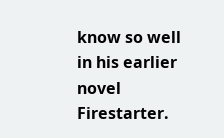know so well in his earlier novel Firestarter.